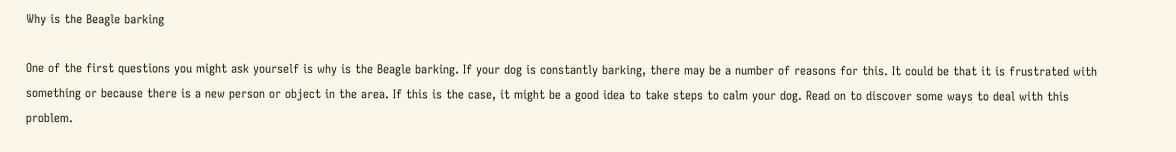Why is the Beagle barking

One of the first questions you might ask yourself is why is the Beagle barking. If your dog is constantly barking, there may be a number of reasons for this. It could be that it is frustrated with something or because there is a new person or object in the area. If this is the case, it might be a good idea to take steps to calm your dog. Read on to discover some ways to deal with this problem.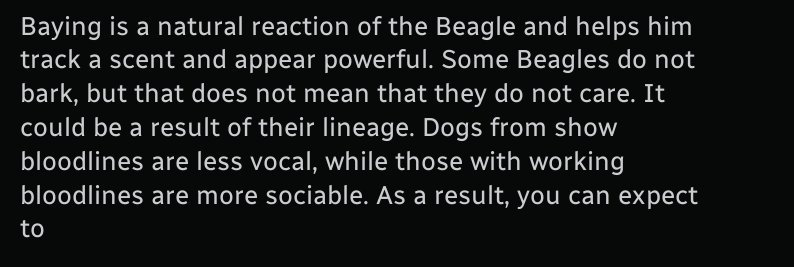Baying is a natural reaction of the Beagle and helps him track a scent and appear powerful. Some Beagles do not bark, but that does not mean that they do not care. It could be a result of their lineage. Dogs from show bloodlines are less vocal, while those with working bloodlines are more sociable. As a result, you can expect to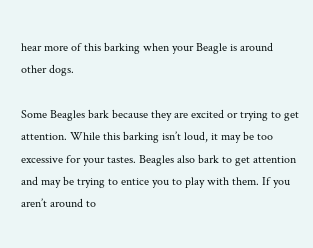hear more of this barking when your Beagle is around other dogs.

Some Beagles bark because they are excited or trying to get attention. While this barking isn’t loud, it may be too excessive for your tastes. Beagles also bark to get attention and may be trying to entice you to play with them. If you aren’t around to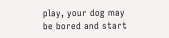play, your dog may be bored and start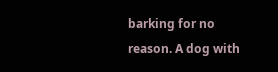barking for no reason. A dog with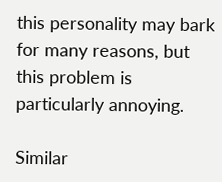this personality may bark for many reasons, but this problem is particularly annoying.

Similar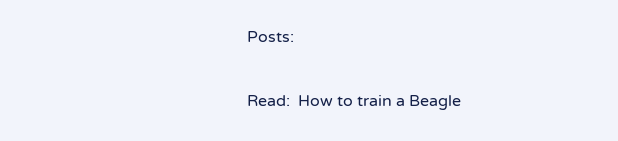Posts:

Read:  How to train a Beagle